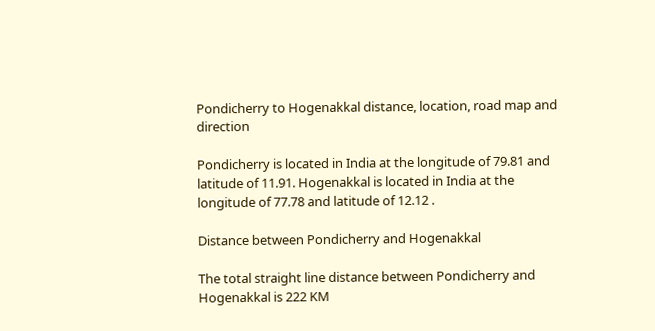Pondicherry to Hogenakkal distance, location, road map and direction

Pondicherry is located in India at the longitude of 79.81 and latitude of 11.91. Hogenakkal is located in India at the longitude of 77.78 and latitude of 12.12 .

Distance between Pondicherry and Hogenakkal

The total straight line distance between Pondicherry and Hogenakkal is 222 KM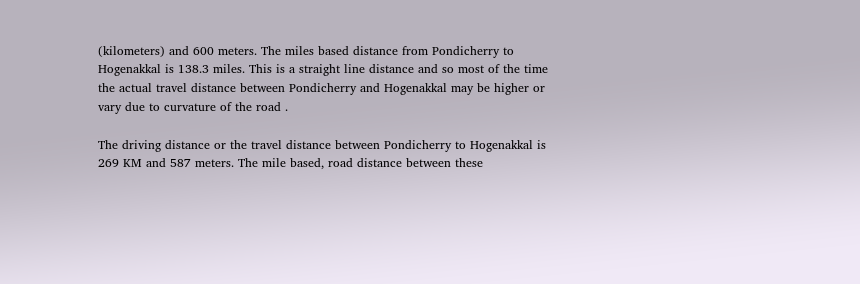(kilometers) and 600 meters. The miles based distance from Pondicherry to Hogenakkal is 138.3 miles. This is a straight line distance and so most of the time the actual travel distance between Pondicherry and Hogenakkal may be higher or vary due to curvature of the road .

The driving distance or the travel distance between Pondicherry to Hogenakkal is 269 KM and 587 meters. The mile based, road distance between these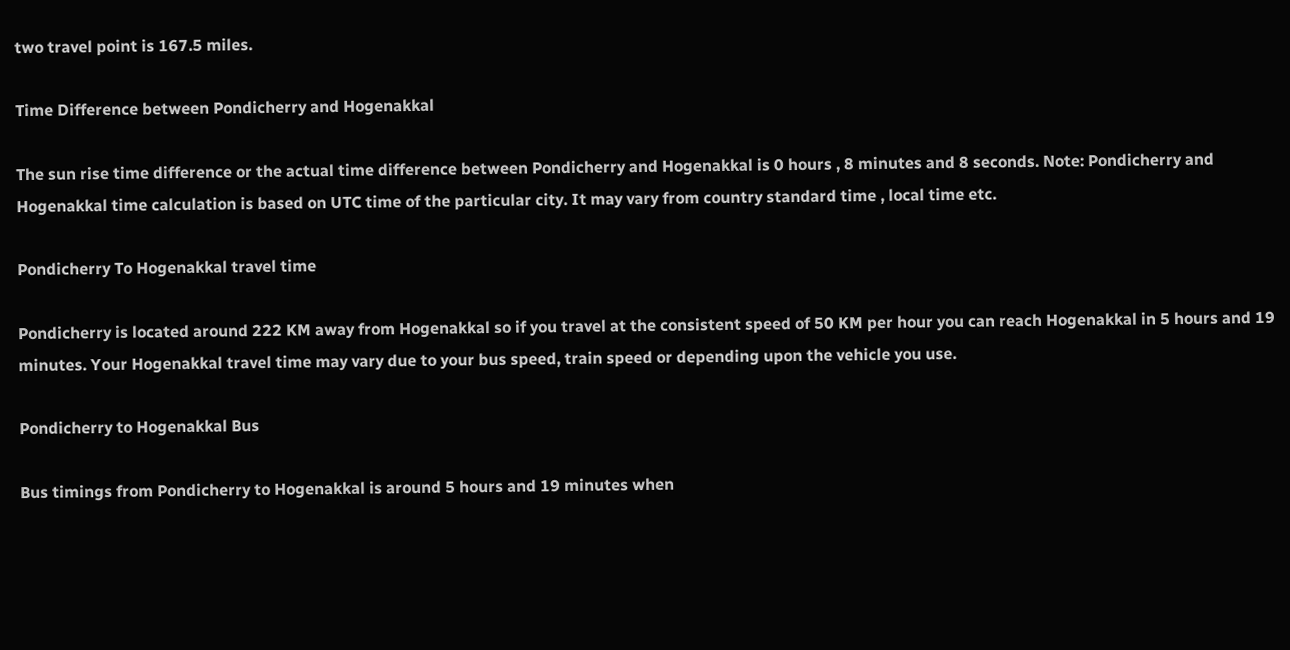two travel point is 167.5 miles.

Time Difference between Pondicherry and Hogenakkal

The sun rise time difference or the actual time difference between Pondicherry and Hogenakkal is 0 hours , 8 minutes and 8 seconds. Note: Pondicherry and Hogenakkal time calculation is based on UTC time of the particular city. It may vary from country standard time , local time etc.

Pondicherry To Hogenakkal travel time

Pondicherry is located around 222 KM away from Hogenakkal so if you travel at the consistent speed of 50 KM per hour you can reach Hogenakkal in 5 hours and 19 minutes. Your Hogenakkal travel time may vary due to your bus speed, train speed or depending upon the vehicle you use.

Pondicherry to Hogenakkal Bus

Bus timings from Pondicherry to Hogenakkal is around 5 hours and 19 minutes when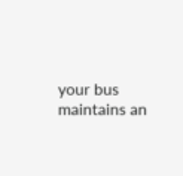your bus maintains an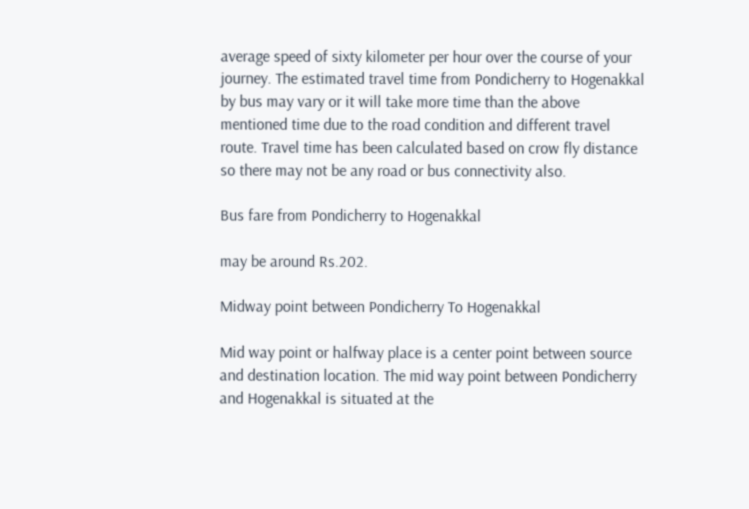average speed of sixty kilometer per hour over the course of your journey. The estimated travel time from Pondicherry to Hogenakkal by bus may vary or it will take more time than the above mentioned time due to the road condition and different travel route. Travel time has been calculated based on crow fly distance so there may not be any road or bus connectivity also.

Bus fare from Pondicherry to Hogenakkal

may be around Rs.202.

Midway point between Pondicherry To Hogenakkal

Mid way point or halfway place is a center point between source and destination location. The mid way point between Pondicherry and Hogenakkal is situated at the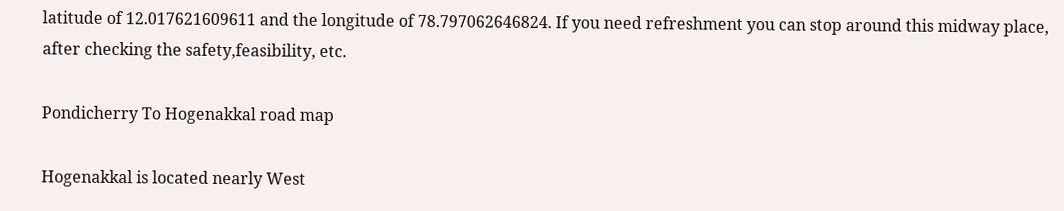latitude of 12.017621609611 and the longitude of 78.797062646824. If you need refreshment you can stop around this midway place, after checking the safety,feasibility, etc.

Pondicherry To Hogenakkal road map

Hogenakkal is located nearly West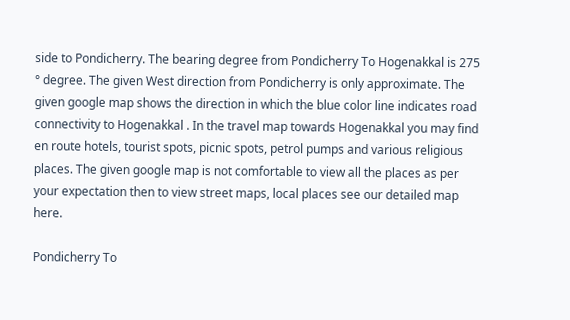side to Pondicherry. The bearing degree from Pondicherry To Hogenakkal is 275 ° degree. The given West direction from Pondicherry is only approximate. The given google map shows the direction in which the blue color line indicates road connectivity to Hogenakkal . In the travel map towards Hogenakkal you may find en route hotels, tourist spots, picnic spots, petrol pumps and various religious places. The given google map is not comfortable to view all the places as per your expectation then to view street maps, local places see our detailed map here.

Pondicherry To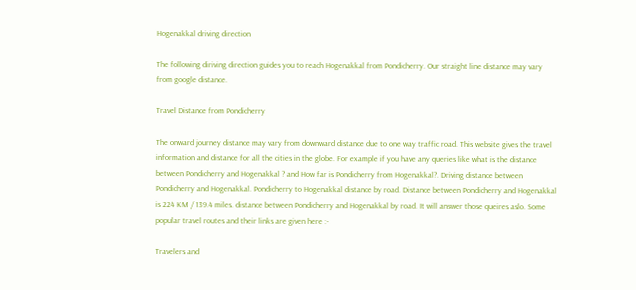Hogenakkal driving direction

The following diriving direction guides you to reach Hogenakkal from Pondicherry. Our straight line distance may vary from google distance.

Travel Distance from Pondicherry

The onward journey distance may vary from downward distance due to one way traffic road. This website gives the travel information and distance for all the cities in the globe. For example if you have any queries like what is the distance between Pondicherry and Hogenakkal ? and How far is Pondicherry from Hogenakkal?. Driving distance between Pondicherry and Hogenakkal. Pondicherry to Hogenakkal distance by road. Distance between Pondicherry and Hogenakkal is 224 KM / 139.4 miles. distance between Pondicherry and Hogenakkal by road. It will answer those queires aslo. Some popular travel routes and their links are given here :-

Travelers and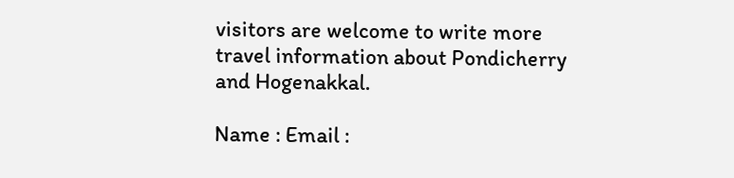visitors are welcome to write more travel information about Pondicherry and Hogenakkal.

Name : Email :